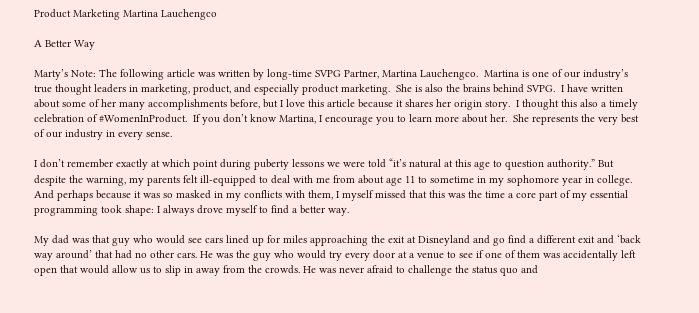Product Marketing Martina Lauchengco

A Better Way

Marty’s Note: The following article was written by long-time SVPG Partner, Martina Lauchengco.  Martina is one of our industry’s true thought leaders in marketing, product, and especially product marketing.  She is also the brains behind SVPG.  I have written about some of her many accomplishments before, but I love this article because it shares her origin story.  I thought this also a timely celebration of #WomenInProduct.  If you don’t know Martina, I encourage you to learn more about her.  She represents the very best of our industry in every sense.

I don’t remember exactly at which point during puberty lessons we were told “it’s natural at this age to question authority.” But despite the warning, my parents felt ill-equipped to deal with me from about age 11 to sometime in my sophomore year in college. And perhaps because it was so masked in my conflicts with them, I myself missed that this was the time a core part of my essential programming took shape: I always drove myself to find a better way.

My dad was that guy who would see cars lined up for miles approaching the exit at Disneyland and go find a different exit and ‘back way around’ that had no other cars. He was the guy who would try every door at a venue to see if one of them was accidentally left open that would allow us to slip in away from the crowds. He was never afraid to challenge the status quo and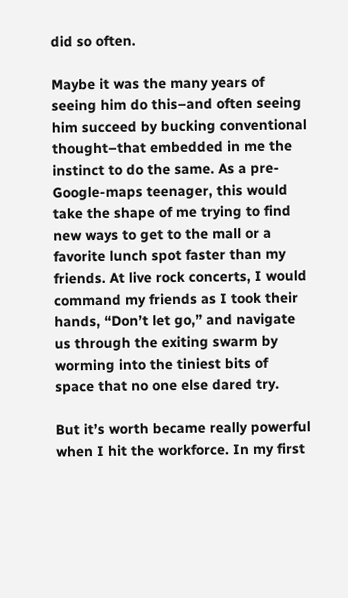did so often.

Maybe it was the many years of seeing him do this–and often seeing him succeed by bucking conventional thought–that embedded in me the instinct to do the same. As a pre-Google-maps teenager, this would take the shape of me trying to find new ways to get to the mall or a favorite lunch spot faster than my friends. At live rock concerts, I would command my friends as I took their hands, “Don’t let go,” and navigate us through the exiting swarm by worming into the tiniest bits of space that no one else dared try.

But it’s worth became really powerful when I hit the workforce. In my first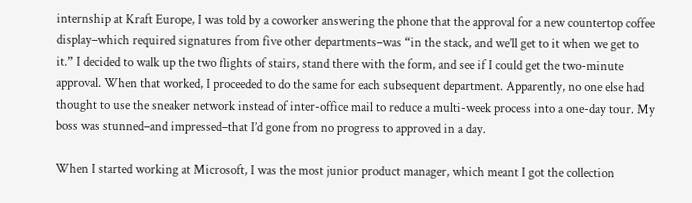internship at Kraft Europe, I was told by a coworker answering the phone that the approval for a new countertop coffee display–which required signatures from five other departments–was “in the stack, and we’ll get to it when we get to it.” I decided to walk up the two flights of stairs, stand there with the form, and see if I could get the two-minute approval. When that worked, I proceeded to do the same for each subsequent department. Apparently, no one else had thought to use the sneaker network instead of inter-office mail to reduce a multi-week process into a one-day tour. My boss was stunned–and impressed–that I’d gone from no progress to approved in a day.

When I started working at Microsoft, I was the most junior product manager, which meant I got the collection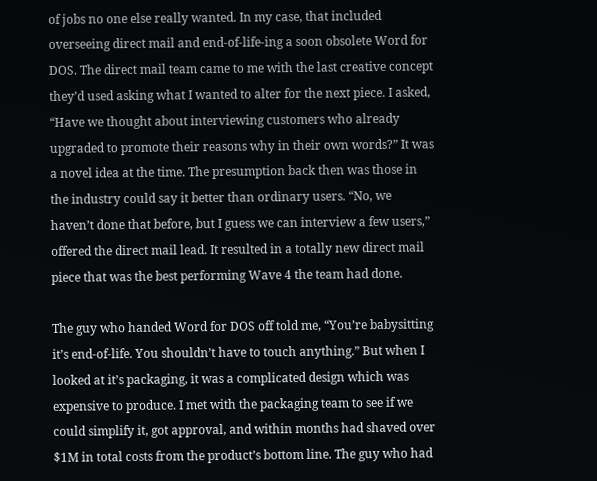of jobs no one else really wanted. In my case, that included overseeing direct mail and end-of-life-ing a soon obsolete Word for DOS. The direct mail team came to me with the last creative concept they’d used asking what I wanted to alter for the next piece. I asked, “Have we thought about interviewing customers who already upgraded to promote their reasons why in their own words?” It was a novel idea at the time. The presumption back then was those in the industry could say it better than ordinary users. “No, we haven’t done that before, but I guess we can interview a few users,” offered the direct mail lead. It resulted in a totally new direct mail piece that was the best performing Wave 4 the team had done.

The guy who handed Word for DOS off told me, “You’re babysitting it’s end-of-life. You shouldn’t have to touch anything.” But when I looked at it’s packaging, it was a complicated design which was expensive to produce. I met with the packaging team to see if we could simplify it, got approval, and within months had shaved over $1M in total costs from the product’s bottom line. The guy who had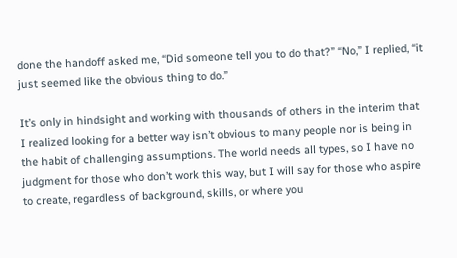done the handoff asked me, “Did someone tell you to do that?” “No,” I replied, “it just seemed like the obvious thing to do.”

It’s only in hindsight and working with thousands of others in the interim that I realized looking for a better way isn’t obvious to many people nor is being in the habit of challenging assumptions. The world needs all types, so I have no judgment for those who don’t work this way, but I will say for those who aspire to create, regardless of background, skills, or where you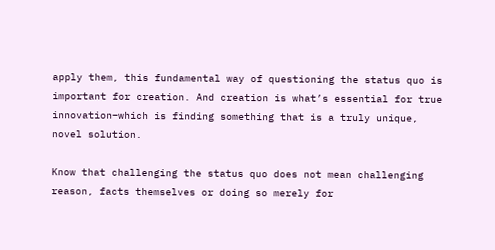apply them, this fundamental way of questioning the status quo is important for creation. And creation is what’s essential for true innovation–which is finding something that is a truly unique, novel solution.

Know that challenging the status quo does not mean challenging reason, facts themselves or doing so merely for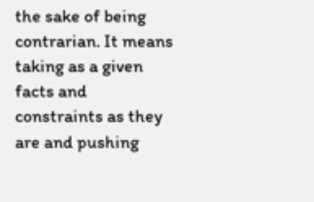the sake of being contrarian. It means taking as a given facts and constraints as they are and pushing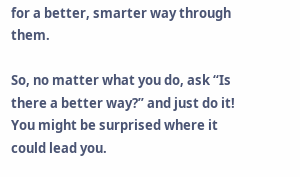for a better, smarter way through them.

So, no matter what you do, ask “Is there a better way?” and just do it! You might be surprised where it could lead you.